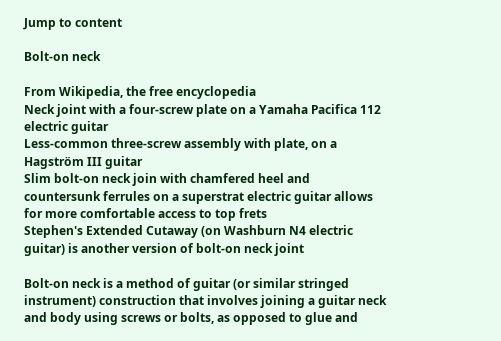Jump to content

Bolt-on neck

From Wikipedia, the free encyclopedia
Neck joint with a four-screw plate on a Yamaha Pacifica 112 electric guitar
Less-common three-screw assembly with plate, on a Hagström III guitar
Slim bolt-on neck join with chamfered heel and countersunk ferrules on a superstrat electric guitar allows for more comfortable access to top frets
Stephen's Extended Cutaway (on Washburn N4 electric guitar) is another version of bolt-on neck joint

Bolt-on neck is a method of guitar (or similar stringed instrument) construction that involves joining a guitar neck and body using screws or bolts, as opposed to glue and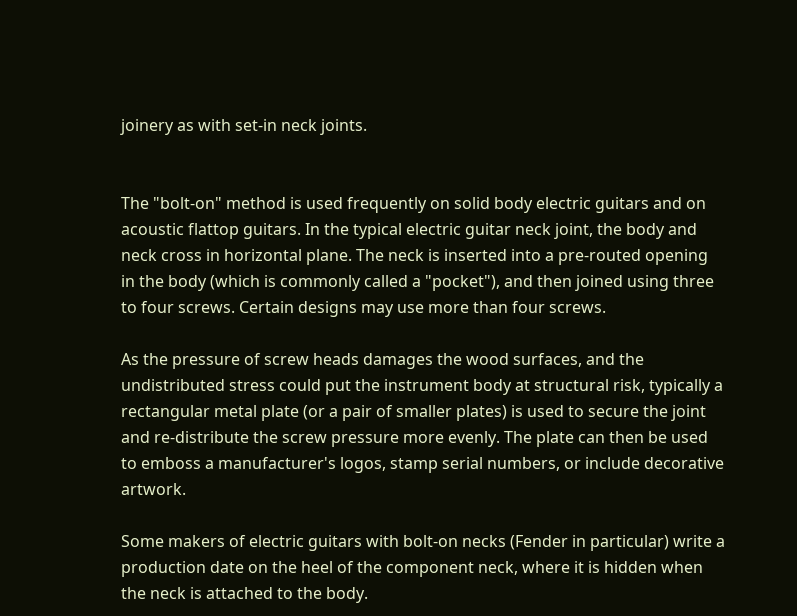joinery as with set-in neck joints.


The "bolt-on" method is used frequently on solid body electric guitars and on acoustic flattop guitars. In the typical electric guitar neck joint, the body and neck cross in horizontal plane. The neck is inserted into a pre-routed opening in the body (which is commonly called a "pocket"), and then joined using three to four screws. Certain designs may use more than four screws.

As the pressure of screw heads damages the wood surfaces, and the undistributed stress could put the instrument body at structural risk, typically a rectangular metal plate (or a pair of smaller plates) is used to secure the joint and re-distribute the screw pressure more evenly. The plate can then be used to emboss a manufacturer's logos, stamp serial numbers, or include decorative artwork.

Some makers of electric guitars with bolt-on necks (Fender in particular) write a production date on the heel of the component neck, where it is hidden when the neck is attached to the body.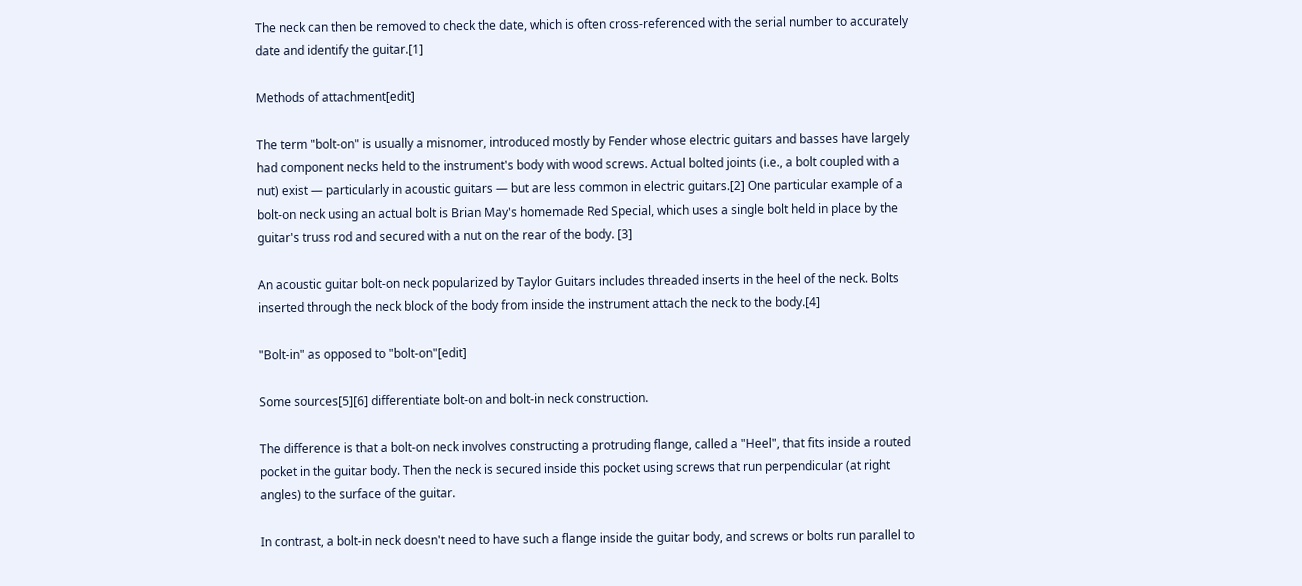The neck can then be removed to check the date, which is often cross-referenced with the serial number to accurately date and identify the guitar.[1]

Methods of attachment[edit]

The term "bolt-on" is usually a misnomer, introduced mostly by Fender whose electric guitars and basses have largely had component necks held to the instrument's body with wood screws. Actual bolted joints (i.e., a bolt coupled with a nut) exist — particularly in acoustic guitars — but are less common in electric guitars.[2] One particular example of a bolt-on neck using an actual bolt is Brian May's homemade Red Special, which uses a single bolt held in place by the guitar's truss rod and secured with a nut on the rear of the body. [3]

An acoustic guitar bolt-on neck popularized by Taylor Guitars includes threaded inserts in the heel of the neck. Bolts inserted through the neck block of the body from inside the instrument attach the neck to the body.[4]

"Bolt-in" as opposed to "bolt-on"[edit]

Some sources[5][6] differentiate bolt-on and bolt-in neck construction.

The difference is that a bolt-on neck involves constructing a protruding flange, called a "Heel", that fits inside a routed pocket in the guitar body. Then the neck is secured inside this pocket using screws that run perpendicular (at right angles) to the surface of the guitar.

In contrast, a bolt-in neck doesn't need to have such a flange inside the guitar body, and screws or bolts run parallel to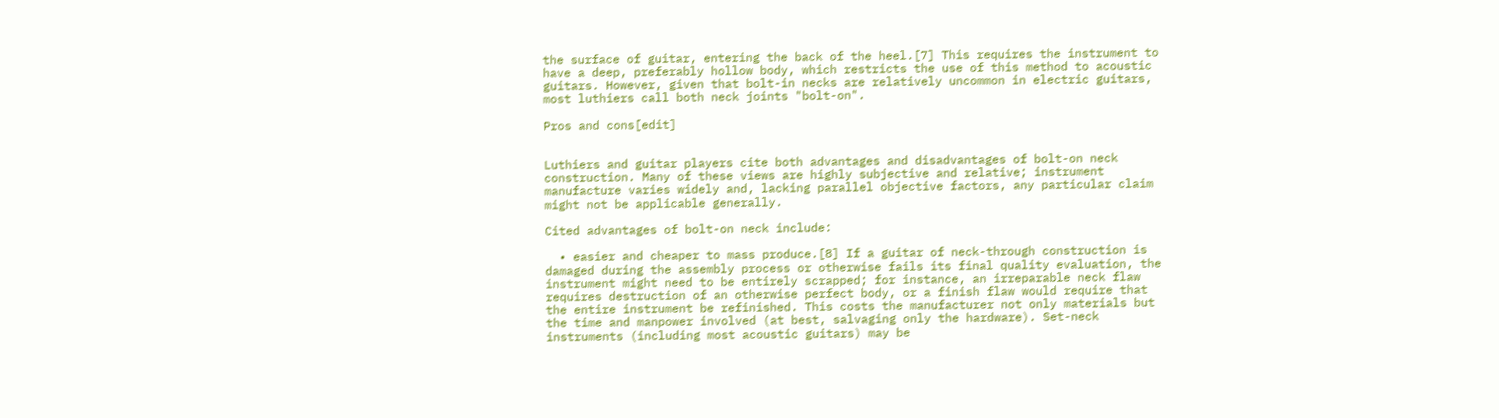the surface of guitar, entering the back of the heel.[7] This requires the instrument to have a deep, preferably hollow body, which restricts the use of this method to acoustic guitars. However, given that bolt-in necks are relatively uncommon in electric guitars, most luthiers call both neck joints "bolt-on".

Pros and cons[edit]


Luthiers and guitar players cite both advantages and disadvantages of bolt-on neck construction. Many of these views are highly subjective and relative; instrument manufacture varies widely and, lacking parallel objective factors, any particular claim might not be applicable generally.

Cited advantages of bolt-on neck include:

  • easier and cheaper to mass produce.[8] If a guitar of neck-through construction is damaged during the assembly process or otherwise fails its final quality evaluation, the instrument might need to be entirely scrapped; for instance, an irreparable neck flaw requires destruction of an otherwise perfect body, or a finish flaw would require that the entire instrument be refinished. This costs the manufacturer not only materials but the time and manpower involved (at best, salvaging only the hardware). Set-neck instruments (including most acoustic guitars) may be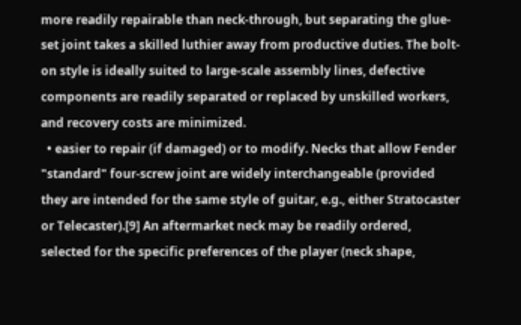more readily repairable than neck-through, but separating the glue-set joint takes a skilled luthier away from productive duties. The bolt-on style is ideally suited to large-scale assembly lines, defective components are readily separated or replaced by unskilled workers, and recovery costs are minimized.
  • easier to repair (if damaged) or to modify. Necks that allow Fender "standard" four-screw joint are widely interchangeable (provided they are intended for the same style of guitar, e.g., either Stratocaster or Telecaster).[9] An aftermarket neck may be readily ordered, selected for the specific preferences of the player (neck shape,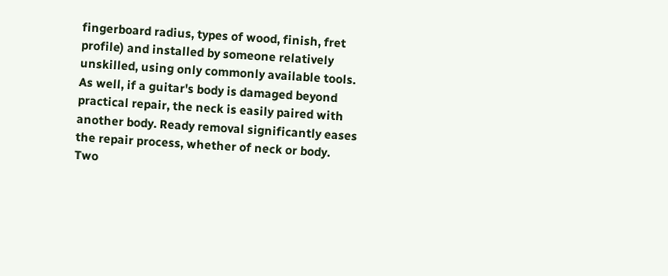fingerboard radius, types of wood, finish, fret profile) and installed by someone relatively unskilled, using only commonly available tools. As well, if a guitar's body is damaged beyond practical repair, the neck is easily paired with another body. Ready removal significantly eases the repair process, whether of neck or body.
Two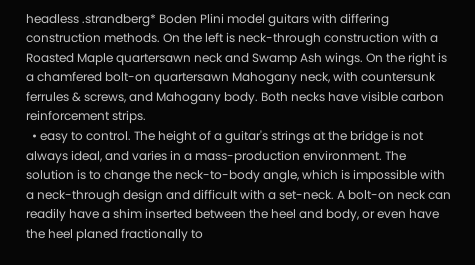headless .strandberg* Boden Plini model guitars with differing construction methods. On the left is neck-through construction with a Roasted Maple quartersawn neck and Swamp Ash wings. On the right is a chamfered bolt-on quartersawn Mahogany neck, with countersunk ferrules & screws, and Mahogany body. Both necks have visible carbon reinforcement strips.
  • easy to control. The height of a guitar's strings at the bridge is not always ideal, and varies in a mass-production environment. The solution is to change the neck-to-body angle, which is impossible with a neck-through design and difficult with a set-neck. A bolt-on neck can readily have a shim inserted between the heel and body, or even have the heel planed fractionally to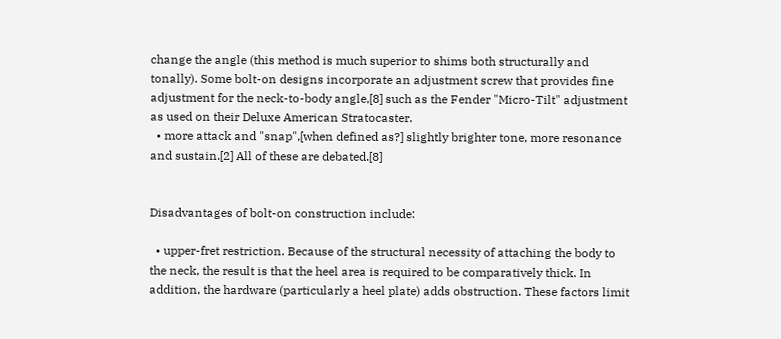change the angle (this method is much superior to shims both structurally and tonally). Some bolt-on designs incorporate an adjustment screw that provides fine adjustment for the neck-to-body angle,[8] such as the Fender "Micro-Tilt" adjustment as used on their Deluxe American Stratocaster.
  • more attack and "snap",[when defined as?] slightly brighter tone, more resonance and sustain.[2] All of these are debated.[8]


Disadvantages of bolt-on construction include:

  • upper-fret restriction. Because of the structural necessity of attaching the body to the neck, the result is that the heel area is required to be comparatively thick. In addition, the hardware (particularly a heel plate) adds obstruction. These factors limit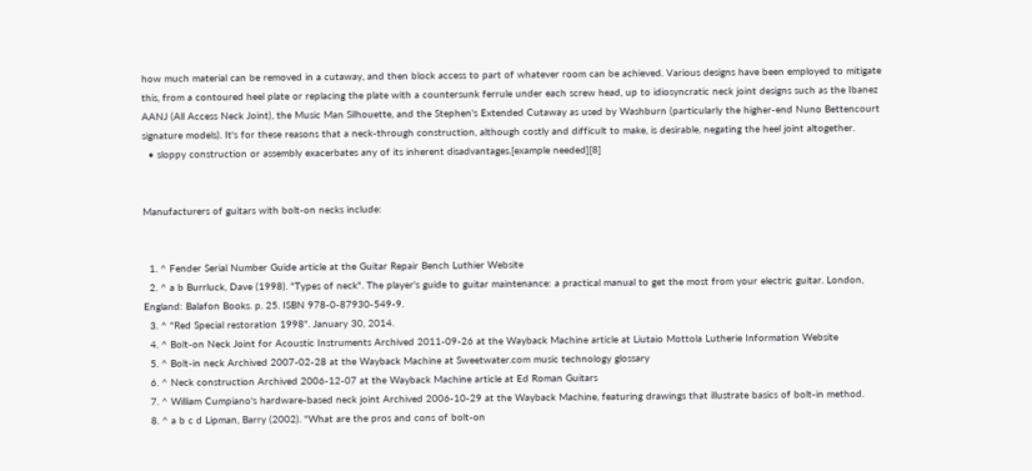how much material can be removed in a cutaway, and then block access to part of whatever room can be achieved. Various designs have been employed to mitigate this, from a contoured heel plate or replacing the plate with a countersunk ferrule under each screw head, up to idiosyncratic neck joint designs such as the Ibanez AANJ (All Access Neck Joint), the Music Man Silhouette, and the Stephen's Extended Cutaway as used by Washburn (particularly the higher-end Nuno Bettencourt signature models). It's for these reasons that a neck-through construction, although costly and difficult to make, is desirable, negating the heel joint altogether.
  • sloppy construction or assembly exacerbates any of its inherent disadvantages.[example needed][8]


Manufacturers of guitars with bolt-on necks include:


  1. ^ Fender Serial Number Guide article at the Guitar Repair Bench Luthier Website
  2. ^ a b Burrluck, Dave (1998). "Types of neck". The player's guide to guitar maintenance: a practical manual to get the most from your electric guitar. London, England: Balafon Books. p. 25. ISBN 978-0-87930-549-9.
  3. ^ "Red Special restoration 1998". January 30, 2014.
  4. ^ Bolt-on Neck Joint for Acoustic Instruments Archived 2011-09-26 at the Wayback Machine article at Liutaio Mottola Lutherie Information Website
  5. ^ Bolt-in neck Archived 2007-02-28 at the Wayback Machine at Sweetwater.com music technology glossary
  6. ^ Neck construction Archived 2006-12-07 at the Wayback Machine article at Ed Roman Guitars
  7. ^ William Cumpiano's hardware-based neck joint Archived 2006-10-29 at the Wayback Machine, featuring drawings that illustrate basics of bolt-in method.
  8. ^ a b c d Lipman, Barry (2002). "What are the pros and cons of bolt-on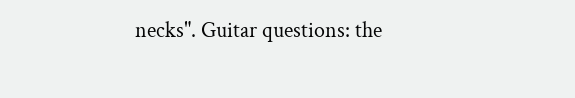necks". Guitar questions: the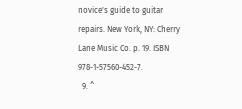novice's guide to guitar repairs. New York, NY: Cherry Lane Music Co. p. 19. ISBN 978-1-57560-452-7.
  9. ^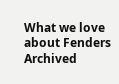What we love about Fenders Archived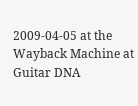2009-04-05 at the Wayback Machine at Guitar DNA